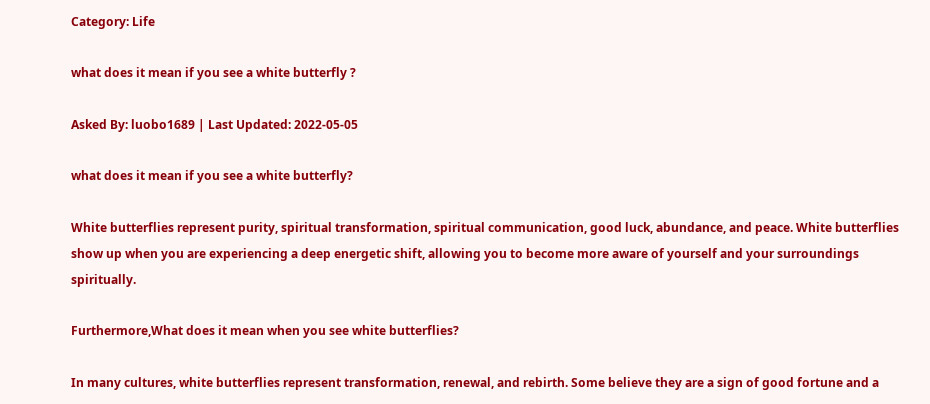Category: Life

what does it mean if you see a white butterfly ?

Asked By: luobo1689 | Last Updated: 2022-05-05

what does it mean if you see a white butterfly?

White butterflies represent purity, spiritual transformation, spiritual communication, good luck, abundance, and peace. White butterflies show up when you are experiencing a deep energetic shift, allowing you to become more aware of yourself and your surroundings spiritually.

Furthermore,What does it mean when you see white butterflies?

In many cultures, white butterflies represent transformation, renewal, and rebirth. Some believe they are a sign of good fortune and a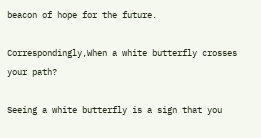beacon of hope for the future.

Correspondingly,When a white butterfly crosses your path?

Seeing a white butterfly is a sign that you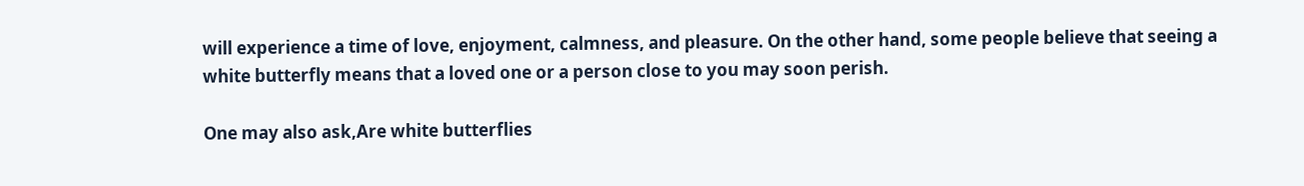will experience a time of love, enjoyment, calmness, and pleasure. On the other hand, some people believe that seeing a white butterfly means that a loved one or a person close to you may soon perish.

One may also ask,Are white butterflies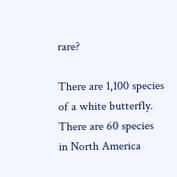rare?

There are 1,100 species of a white butterfly. There are 60 species in North America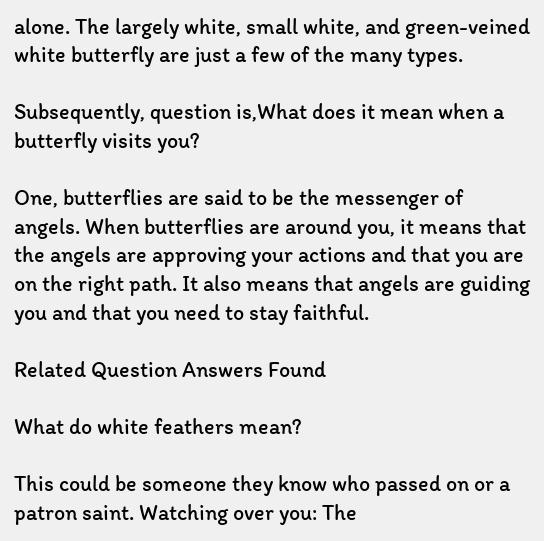alone. The largely white, small white, and green-veined white butterfly are just a few of the many types.

Subsequently, question is,What does it mean when a butterfly visits you?

One, butterflies are said to be the messenger of angels. When butterflies are around you, it means that the angels are approving your actions and that you are on the right path. It also means that angels are guiding you and that you need to stay faithful.

Related Question Answers Found

What do white feathers mean?

This could be someone they know who passed on or a patron saint. Watching over you: The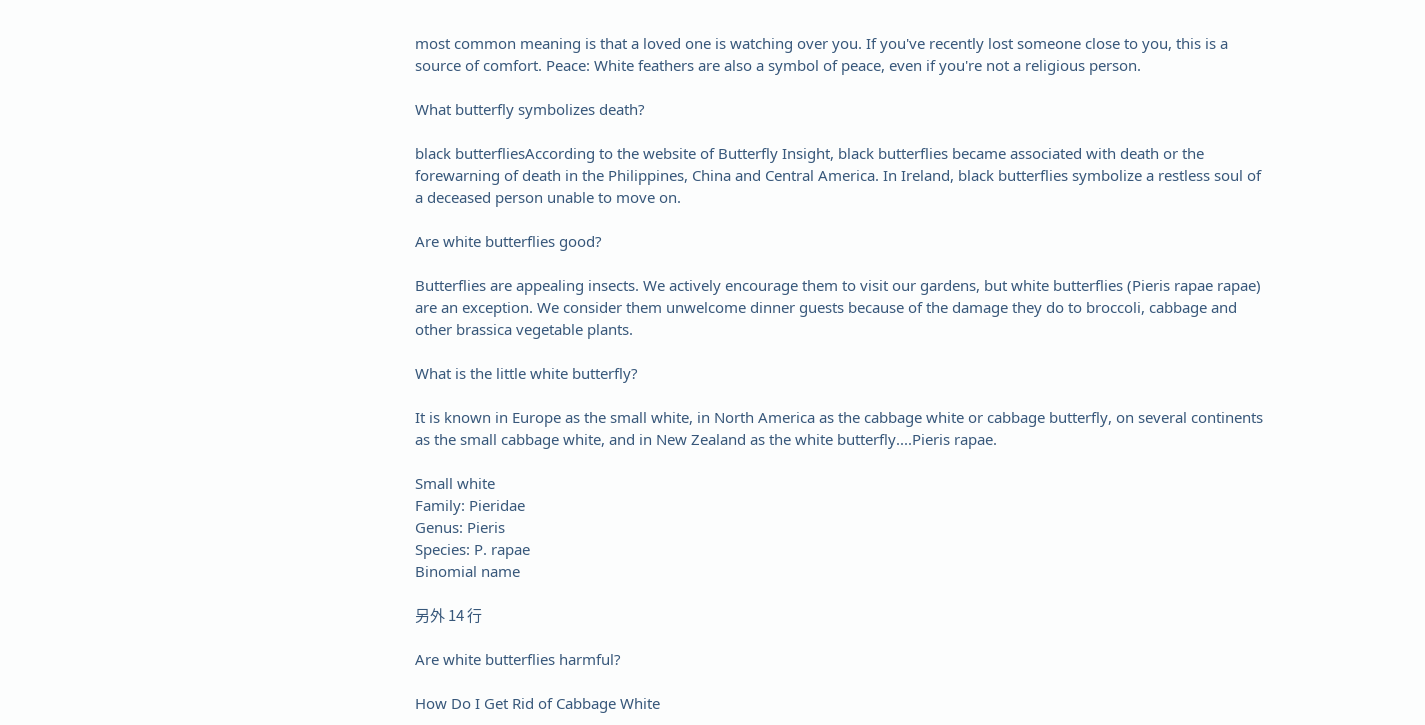most common meaning is that a loved one is watching over you. If you've recently lost someone close to you, this is a source of comfort. Peace: White feathers are also a symbol of peace, even if you're not a religious person.

What butterfly symbolizes death?

black butterfliesAccording to the website of Butterfly Insight, black butterflies became associated with death or the forewarning of death in the Philippines, China and Central America. In Ireland, black butterflies symbolize a restless soul of a deceased person unable to move on.

Are white butterflies good?

Butterflies are appealing insects. We actively encourage them to visit our gardens, but white butterflies (Pieris rapae rapae) are an exception. We consider them unwelcome dinner guests because of the damage they do to broccoli, cabbage and other brassica vegetable plants.

What is the little white butterfly?

It is known in Europe as the small white, in North America as the cabbage white or cabbage butterfly, on several continents as the small cabbage white, and in New Zealand as the white butterfly....Pieris rapae.

Small white
Family: Pieridae
Genus: Pieris
Species: P. rapae
Binomial name

另外 14 行

Are white butterflies harmful?

How Do I Get Rid of Cabbage White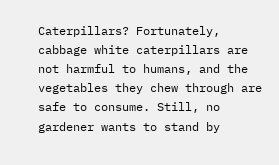Caterpillars? Fortunately, cabbage white caterpillars are not harmful to humans, and the vegetables they chew through are safe to consume. Still, no gardener wants to stand by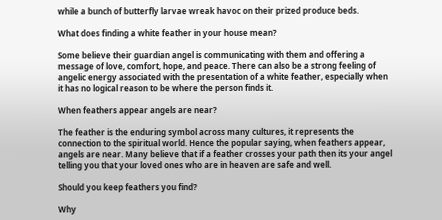while a bunch of butterfly larvae wreak havoc on their prized produce beds.

What does finding a white feather in your house mean?

Some believe their guardian angel is communicating with them and offering a message of love, comfort, hope, and peace. There can also be a strong feeling of angelic energy associated with the presentation of a white feather, especially when it has no logical reason to be where the person finds it.

When feathers appear angels are near?

The feather is the enduring symbol across many cultures, it represents the connection to the spiritual world. Hence the popular saying, when feathers appear, angels are near. Many believe that if a feather crosses your path then its your angel telling you that your loved ones who are in heaven are safe and well.

Should you keep feathers you find?

Why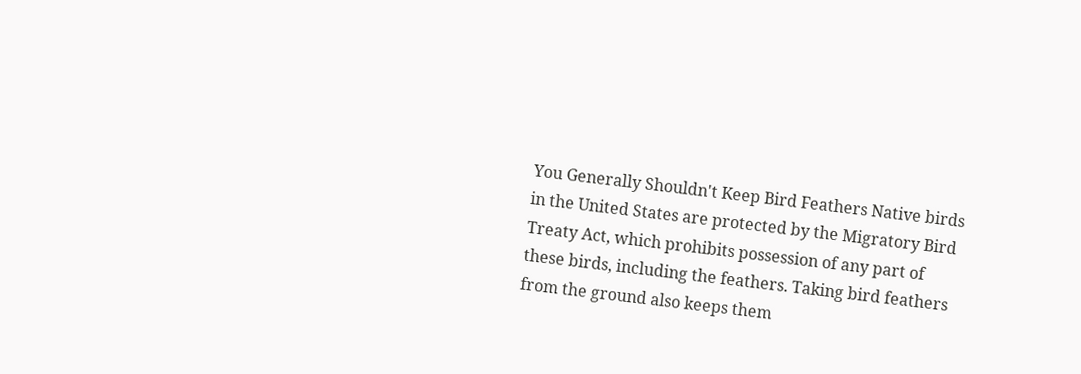You Generally Shouldn't Keep Bird Feathers Native birds in the United States are protected by the Migratory Bird Treaty Act, which prohibits possession of any part of these birds, including the feathers. Taking bird feathers from the ground also keeps them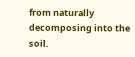from naturally decomposing into the soil.